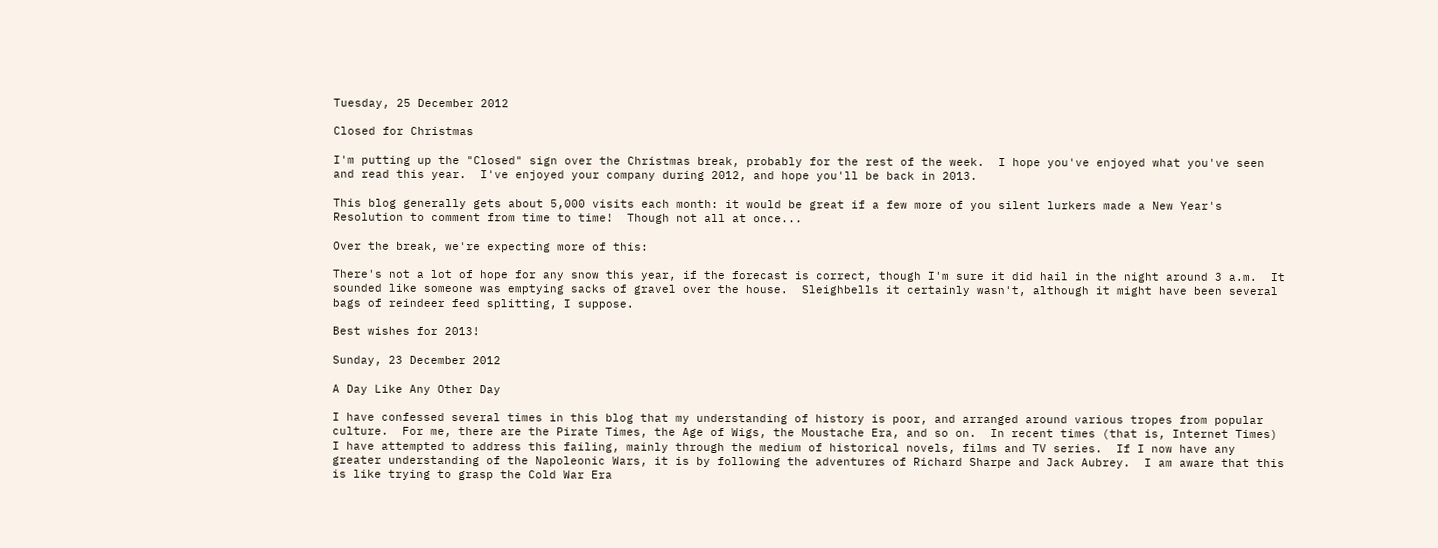Tuesday, 25 December 2012

Closed for Christmas

I'm putting up the "Closed" sign over the Christmas break, probably for the rest of the week.  I hope you've enjoyed what you've seen and read this year.  I've enjoyed your company during 2012, and hope you'll be back in 2013.

This blog generally gets about 5,000 visits each month: it would be great if a few more of you silent lurkers made a New Year's Resolution to comment from time to time!  Though not all at once...

Over the break, we're expecting more of this:

There's not a lot of hope for any snow this year, if the forecast is correct, though I'm sure it did hail in the night around 3 a.m.  It sounded like someone was emptying sacks of gravel over the house.  Sleighbells it certainly wasn't, although it might have been several bags of reindeer feed splitting, I suppose.

Best wishes for 2013!

Sunday, 23 December 2012

A Day Like Any Other Day

I have confessed several times in this blog that my understanding of history is poor, and arranged around various tropes from popular culture.  For me, there are the Pirate Times, the Age of Wigs, the Moustache Era, and so on.  In recent times (that is, Internet Times) I have attempted to address this failing, mainly through the medium of historical novels, films and TV series.  If I now have any greater understanding of the Napoleonic Wars, it is by following the adventures of Richard Sharpe and Jack Aubrey.  I am aware that this is like trying to grasp the Cold War Era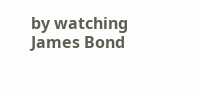by watching James Bond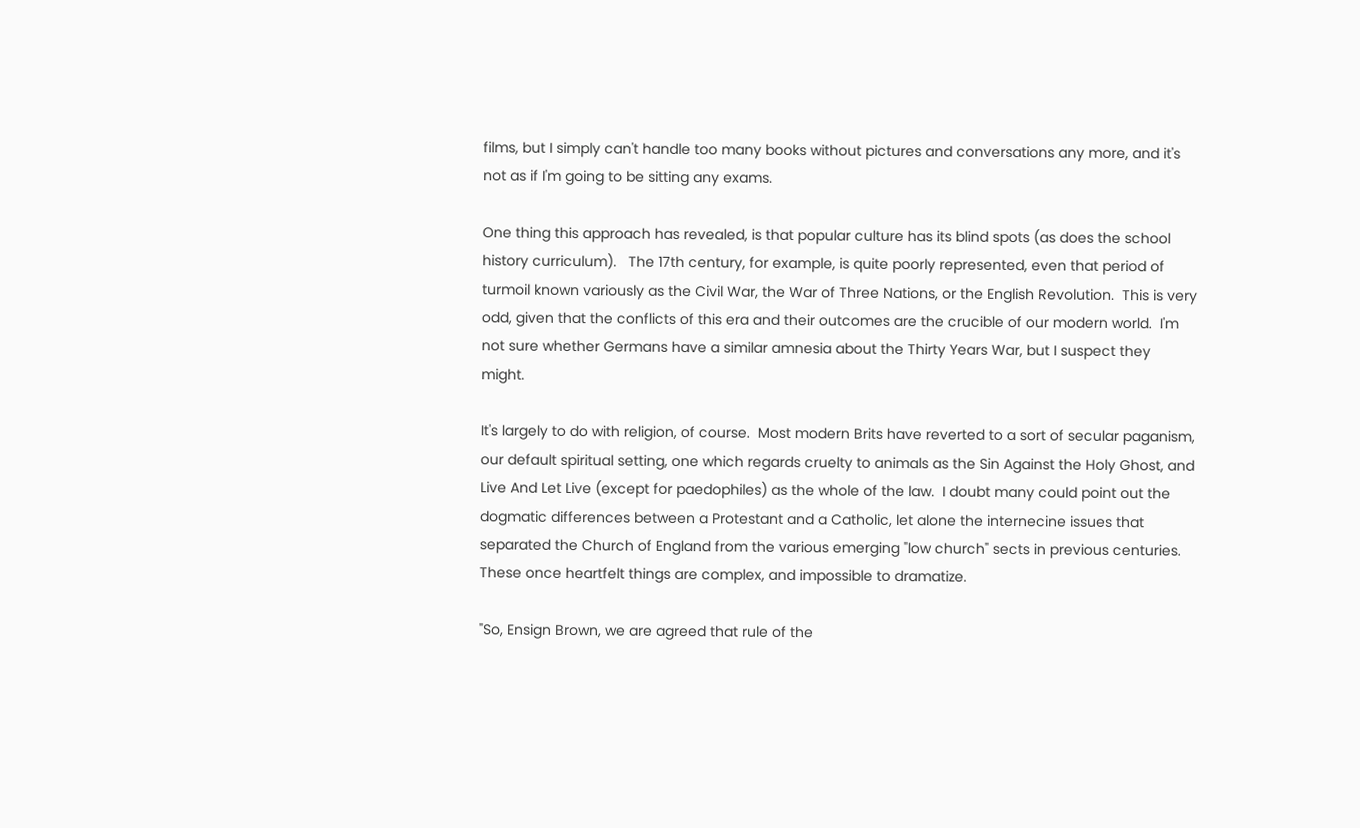films, but I simply can't handle too many books without pictures and conversations any more, and it's not as if I'm going to be sitting any exams.

One thing this approach has revealed, is that popular culture has its blind spots (as does the school history curriculum).   The 17th century, for example, is quite poorly represented, even that period of turmoil known variously as the Civil War, the War of Three Nations, or the English Revolution.  This is very odd, given that the conflicts of this era and their outcomes are the crucible of our modern world.  I'm not sure whether Germans have a similar amnesia about the Thirty Years War, but I suspect they might.

It's largely to do with religion, of course.  Most modern Brits have reverted to a sort of secular paganism, our default spiritual setting, one which regards cruelty to animals as the Sin Against the Holy Ghost, and Live And Let Live (except for paedophiles) as the whole of the law.  I doubt many could point out the dogmatic differences between a Protestant and a Catholic, let alone the internecine issues that separated the Church of England from the various emerging "low church" sects in previous centuries.  These once heartfelt things are complex, and impossible to dramatize.

"So, Ensign Brown, we are agreed that rule of the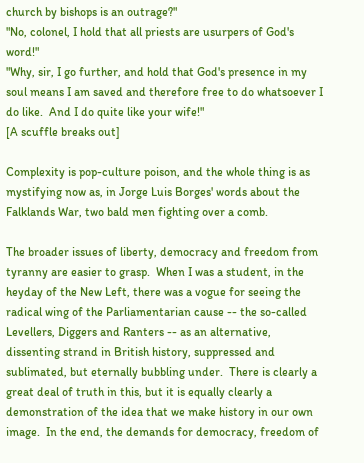church by bishops is an outrage?"
"No, colonel, I hold that all priests are usurpers of God's word!"
"Why, sir, I go further, and hold that God's presence in my soul means I am saved and therefore free to do whatsoever I do like.  And I do quite like your wife!"
[A scuffle breaks out]

Complexity is pop-culture poison, and the whole thing is as mystifying now as, in Jorge Luis Borges' words about the Falklands War, two bald men fighting over a comb.

The broader issues of liberty, democracy and freedom from tyranny are easier to grasp.  When I was a student, in the heyday of the New Left, there was a vogue for seeing the radical wing of the Parliamentarian cause -- the so-called Levellers, Diggers and Ranters -- as an alternative, dissenting strand in British history, suppressed and sublimated, but eternally bubbling under.  There is clearly a great deal of truth in this, but it is equally clearly a demonstration of the idea that we make history in our own image.  In the end, the demands for democracy, freedom of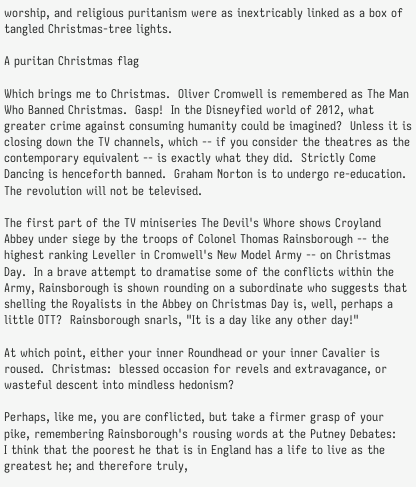worship, and religious puritanism were as inextricably linked as a box of tangled Christmas-tree lights.

A puritan Christmas flag

Which brings me to Christmas.  Oliver Cromwell is remembered as The Man Who Banned Christmas.  Gasp!  In the Disneyfied world of 2012, what greater crime against consuming humanity could be imagined?  Unless it is closing down the TV channels, which -- if you consider the theatres as the contemporary equivalent -- is exactly what they did.  Strictly Come Dancing is henceforth banned.  Graham Norton is to undergo re-education.  The revolution will not be televised.

The first part of the TV miniseries The Devil's Whore shows Croyland Abbey under siege by the troops of Colonel Thomas Rainsborough -- the highest ranking Leveller in Cromwell's New Model Army -- on Christmas Day.  In a brave attempt to dramatise some of the conflicts within the Army, Rainsborough is shown rounding on a subordinate who suggests that shelling the Royalists in the Abbey on Christmas Day is, well, perhaps a little OTT?  Rainsborough snarls, "It is a day like any other day!"

At which point, either your inner Roundhead or your inner Cavalier is roused.  Christmas:  blessed occasion for revels and extravagance, or wasteful descent into mindless hedonism?

Perhaps, like me, you are conflicted, but take a firmer grasp of your pike, remembering Rainsborough's rousing words at the Putney Debates:
I think that the poorest he that is in England has a life to live as the greatest he; and therefore truly,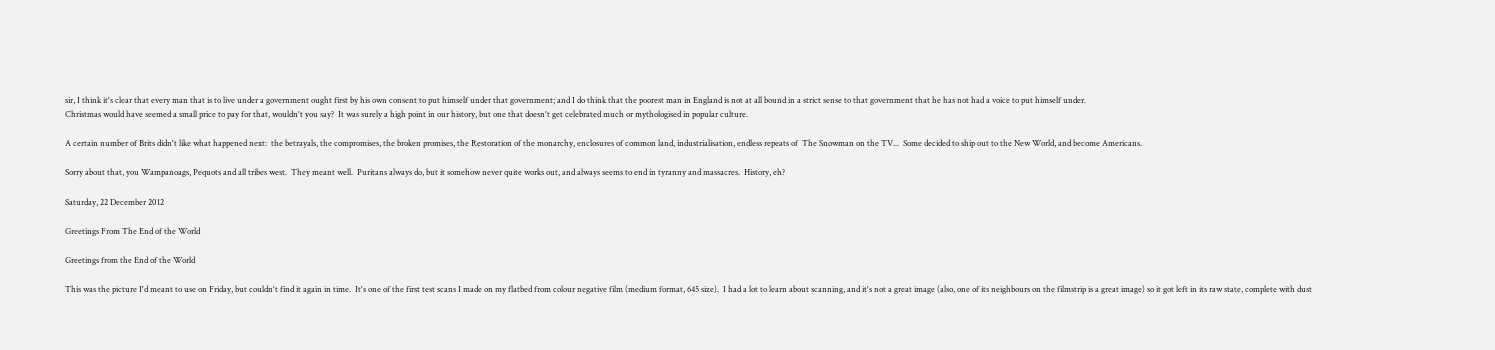sir, I think it's clear that every man that is to live under a government ought first by his own consent to put himself under that government; and I do think that the poorest man in England is not at all bound in a strict sense to that government that he has not had a voice to put himself under.
Christmas would have seemed a small price to pay for that, wouldn't you say?  It was surely a high point in our history, but one that doesn't get celebrated much or mythologised in popular culture.

A certain number of Brits didn't like what happened next:  the betrayals, the compromises, the broken promises, the Restoration of the monarchy, enclosures of common land, industrialisation, endless repeats of  The Snowman on the TV...  Some decided to ship out to the New World, and become Americans.

Sorry about that, you Wampanoags, Pequots and all tribes west.  They meant well.  Puritans always do, but it somehow never quite works out, and always seems to end in tyranny and massacres.  History, eh?

Saturday, 22 December 2012

Greetings From The End of the World

Greetings from the End of the World

This was the picture I'd meant to use on Friday, but couldn't find it again in time.  It's one of the first test scans I made on my flatbed from colour negative film (medium format, 645 size).  I had a lot to learn about scanning, and it's not a great image (also, one of its neighbours on the filmstrip is a great image) so it got left in its raw state, complete with dust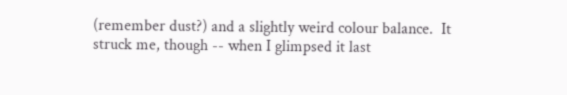(remember dust?) and a slightly weird colour balance.  It struck me, though -- when I glimpsed it last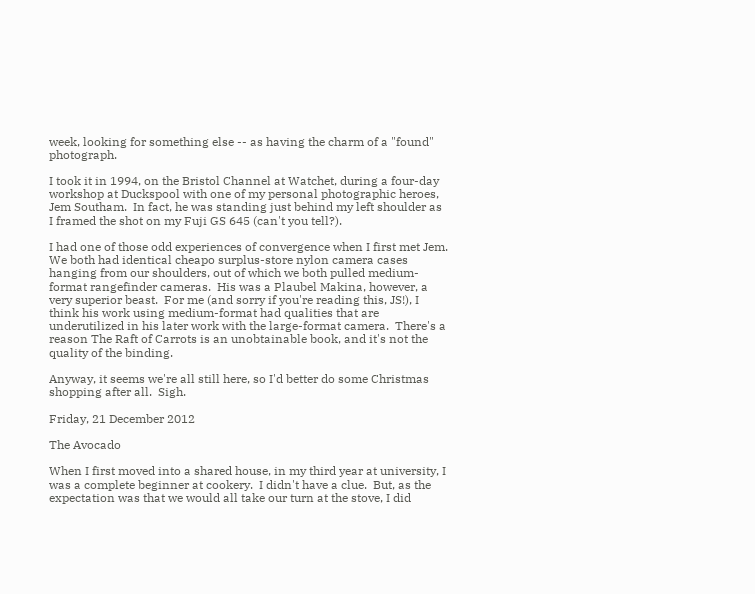week, looking for something else -- as having the charm of a "found" photograph.

I took it in 1994, on the Bristol Channel at Watchet, during a four-day workshop at Duckspool with one of my personal photographic heroes, Jem Southam.  In fact, he was standing just behind my left shoulder as I framed the shot on my Fuji GS 645 (can't you tell?).

I had one of those odd experiences of convergence when I first met Jem.  We both had identical cheapo surplus-store nylon camera cases hanging from our shoulders, out of which we both pulled medium-format rangefinder cameras.  His was a Plaubel Makina, however, a very superior beast.  For me (and sorry if you're reading this, JS!), I think his work using medium-format had qualities that are underutilized in his later work with the large-format camera.  There's a reason The Raft of Carrots is an unobtainable book, and it's not the quality of the binding.

Anyway, it seems we're all still here, so I'd better do some Christmas shopping after all.  Sigh.

Friday, 21 December 2012

The Avocado

When I first moved into a shared house, in my third year at university, I was a complete beginner at cookery.  I didn't have a clue.  But, as the expectation was that we would all take our turn at the stove, I did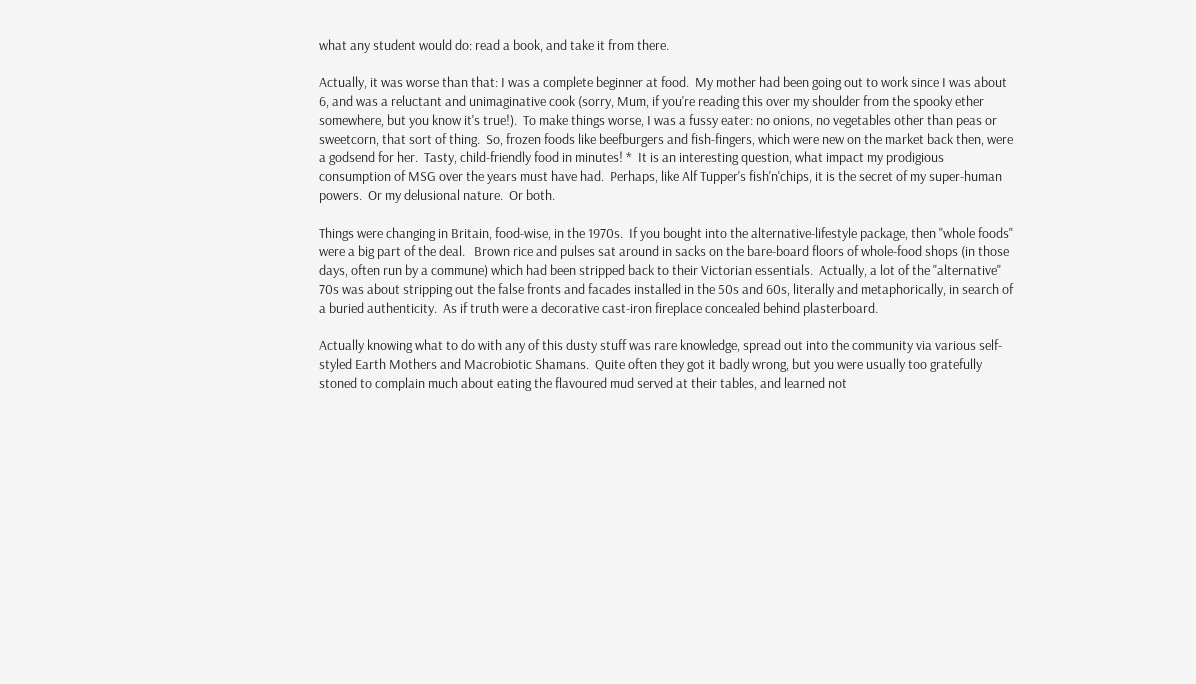what any student would do: read a book, and take it from there.

Actually, it was worse than that: I was a complete beginner at food.  My mother had been going out to work since I was about 6, and was a reluctant and unimaginative cook (sorry, Mum, if you're reading this over my shoulder from the spooky ether somewhere, but you know it's true!).  To make things worse, I was a fussy eater: no onions, no vegetables other than peas or sweetcorn, that sort of thing.  So, frozen foods like beefburgers and fish-fingers, which were new on the market back then, were a godsend for her.  Tasty, child-friendly food in minutes! *  It is an interesting question, what impact my prodigious consumption of MSG over the years must have had.  Perhaps, like Alf Tupper's fish'n'chips, it is the secret of my super-human powers.  Or my delusional nature.  Or both.

Things were changing in Britain, food-wise, in the 1970s.  If you bought into the alternative-lifestyle package, then "whole foods" were a big part of the deal.   Brown rice and pulses sat around in sacks on the bare-board floors of whole-food shops (in those days, often run by a commune) which had been stripped back to their Victorian essentials.  Actually, a lot of the "alternative" 70s was about stripping out the false fronts and facades installed in the 50s and 60s, literally and metaphorically, in search of a buried authenticity.  As if truth were a decorative cast-iron fireplace concealed behind plasterboard.

Actually knowing what to do with any of this dusty stuff was rare knowledge, spread out into the community via various self-styled Earth Mothers and Macrobiotic Shamans.  Quite often they got it badly wrong, but you were usually too gratefully stoned to complain much about eating the flavoured mud served at their tables, and learned not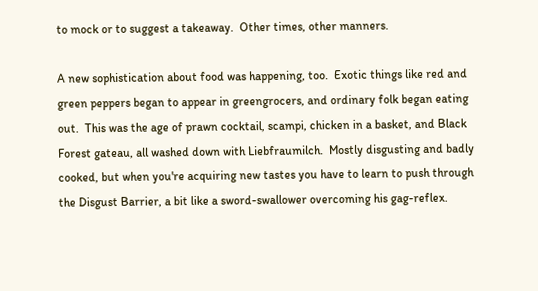to mock or to suggest a takeaway.  Other times, other manners.

A new sophistication about food was happening, too.  Exotic things like red and green peppers began to appear in greengrocers, and ordinary folk began eating out.  This was the age of prawn cocktail, scampi, chicken in a basket, and Black Forest gateau, all washed down with Liebfraumilch.  Mostly disgusting and badly cooked, but when you're acquiring new tastes you have to learn to push through the Disgust Barrier, a bit like a sword-swallower overcoming his gag-reflex.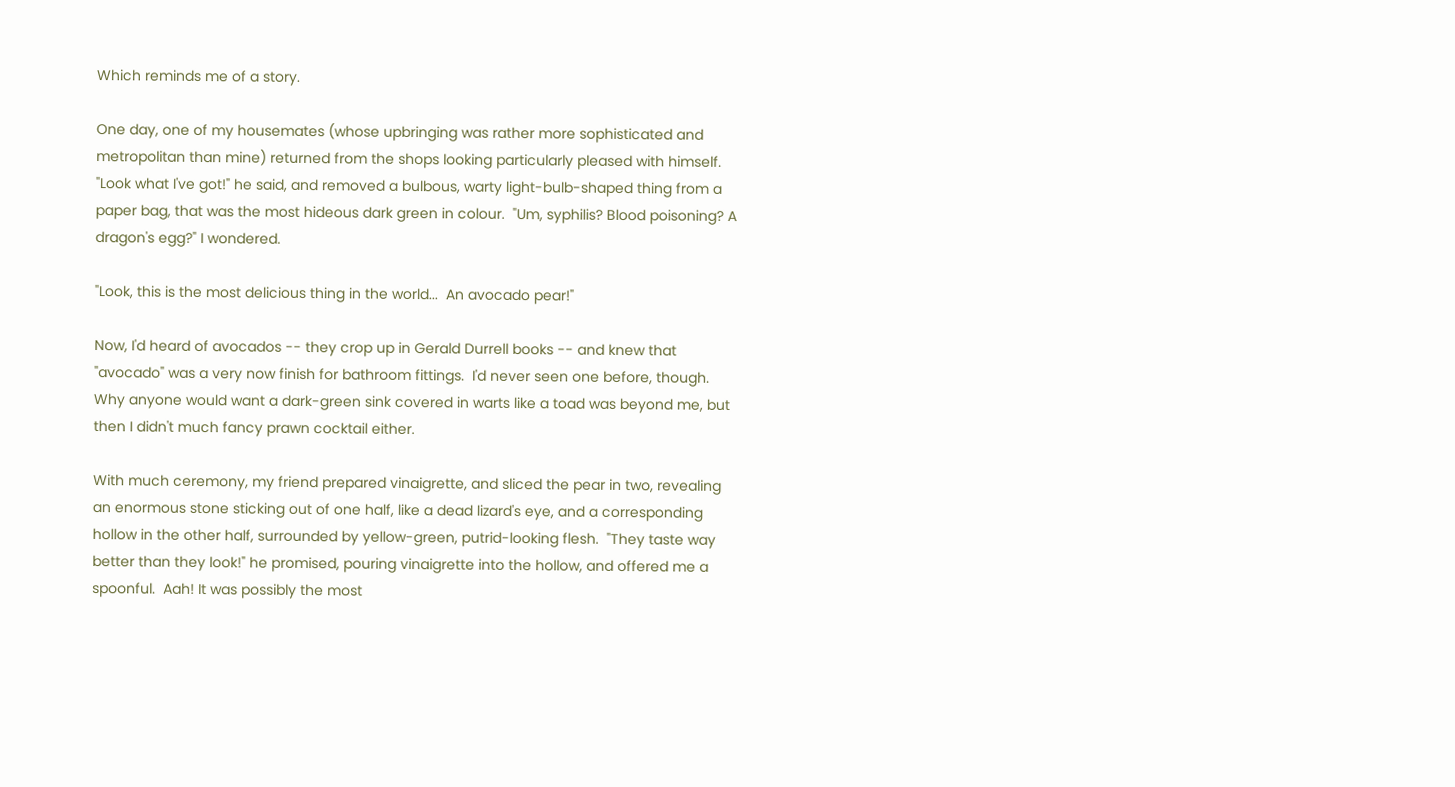Which reminds me of a story.

One day, one of my housemates (whose upbringing was rather more sophisticated and metropolitan than mine) returned from the shops looking particularly pleased with himself.  "Look what I've got!" he said, and removed a bulbous, warty light-bulb-shaped thing from a paper bag, that was the most hideous dark green in colour.  "Um, syphilis? Blood poisoning? A dragon's egg?" I wondered.

"Look, this is the most delicious thing in the world...  An avocado pear!"

Now, I'd heard of avocados -- they crop up in Gerald Durrell books -- and knew that "avocado" was a very now finish for bathroom fittings.  I'd never seen one before, though.  Why anyone would want a dark-green sink covered in warts like a toad was beyond me, but then I didn't much fancy prawn cocktail either.

With much ceremony, my friend prepared vinaigrette, and sliced the pear in two, revealing an enormous stone sticking out of one half, like a dead lizard's eye, and a corresponding hollow in the other half, surrounded by yellow-green, putrid-looking flesh.  "They taste way better than they look!" he promised, pouring vinaigrette into the hollow, and offered me a spoonful.  Aah! It was possibly the most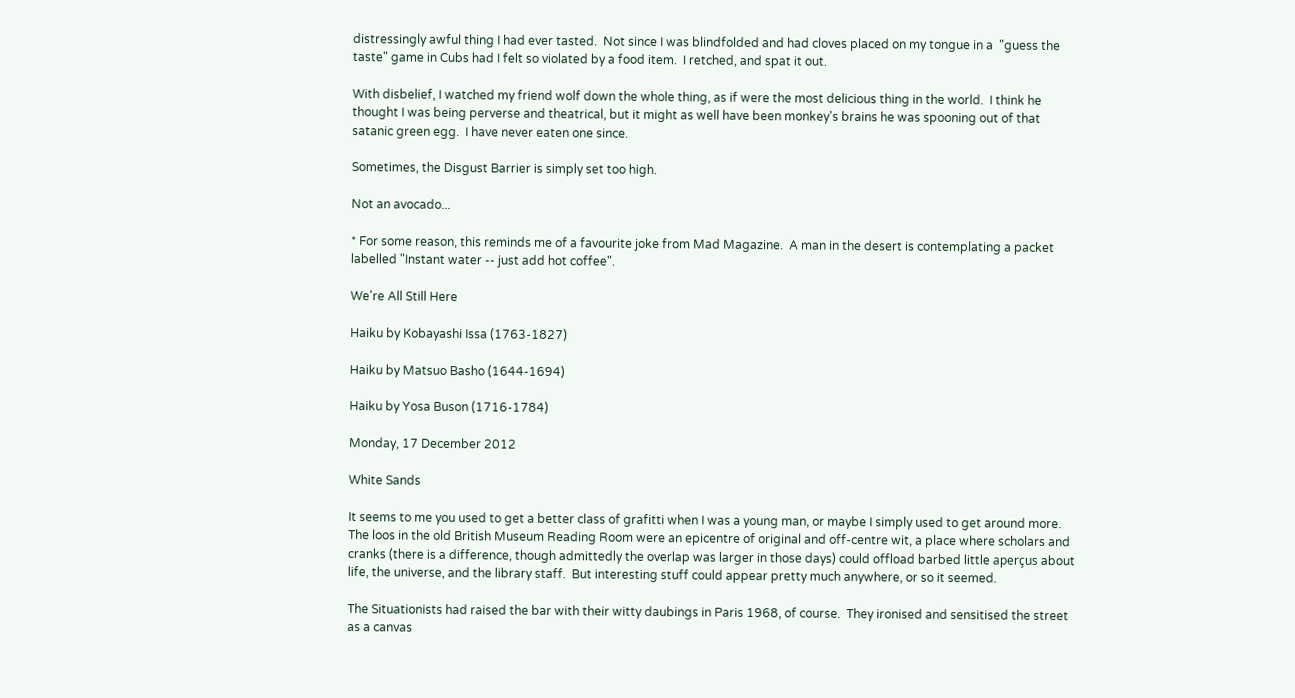distressingly awful thing I had ever tasted.  Not since I was blindfolded and had cloves placed on my tongue in a  "guess the taste" game in Cubs had I felt so violated by a food item.  I retched, and spat it out.

With disbelief, I watched my friend wolf down the whole thing, as if were the most delicious thing in the world.  I think he thought I was being perverse and theatrical, but it might as well have been monkey's brains he was spooning out of that satanic green egg.  I have never eaten one since.

Sometimes, the Disgust Barrier is simply set too high.

Not an avocado...

* For some reason, this reminds me of a favourite joke from Mad Magazine.  A man in the desert is contemplating a packet labelled "Instant water -- just add hot coffee".

We're All Still Here

Haiku by Kobayashi Issa (1763-1827)

Haiku by Matsuo Basho (1644-1694)

Haiku by Yosa Buson (1716-1784)

Monday, 17 December 2012

White Sands

It seems to me you used to get a better class of grafitti when I was a young man, or maybe I simply used to get around more.  The loos in the old British Museum Reading Room were an epicentre of original and off-centre wit, a place where scholars and cranks (there is a difference, though admittedly the overlap was larger in those days) could offload barbed little aperçus about life, the universe, and the library staff.  But interesting stuff could appear pretty much anywhere, or so it seemed.

The Situationists had raised the bar with their witty daubings in Paris 1968, of course.  They ironised and sensitised the street as a canvas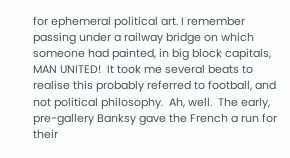for ephemeral political art. I remember passing under a railway bridge on which someone had painted, in big block capitals, MAN UNITED!  It took me several beats to realise this probably referred to football, and not political philosophy.  Ah, well.  The early, pre-gallery Banksy gave the French a run for their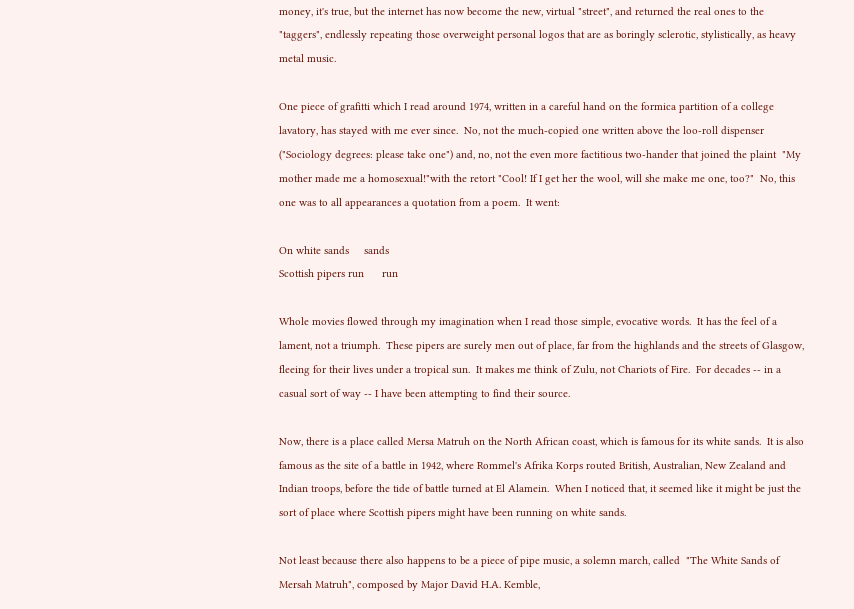money, it's true, but the internet has now become the new, virtual "street", and returned the real ones to the "taggers", endlessly repeating those overweight personal logos that are as boringly sclerotic, stylistically, as heavy metal music.

One piece of grafitti which I read around 1974, written in a careful hand on the formica partition of a college lavatory, has stayed with me ever since.  No, not the much-copied one written above the loo-roll dispenser ("Sociology degrees: please take one") and, no, not the even more factitious two-hander that joined the plaint  "My mother made me a homosexual!"with the retort "Cool! If I get her the wool, will she make me one, too?"  No, this one was to all appearances a quotation from a poem.  It went:

On white sands     sands
Scottish pipers run      run

Whole movies flowed through my imagination when I read those simple, evocative words.  It has the feel of a lament, not a triumph.  These pipers are surely men out of place, far from the highlands and the streets of Glasgow, fleeing for their lives under a tropical sun.  It makes me think of Zulu, not Chariots of Fire.  For decades -- in a casual sort of way -- I have been attempting to find their source.

Now, there is a place called Mersa Matruh on the North African coast, which is famous for its white sands.  It is also famous as the site of a battle in 1942, where Rommel's Afrika Korps routed British, Australian, New Zealand and Indian troops, before the tide of battle turned at El Alamein.  When I noticed that, it seemed like it might be just the sort of place where Scottish pipers might have been running on white sands.

Not least because there also happens to be a piece of pipe music, a solemn march, called  "The White Sands of Mersah Matruh", composed by Major David H.A. Kemble,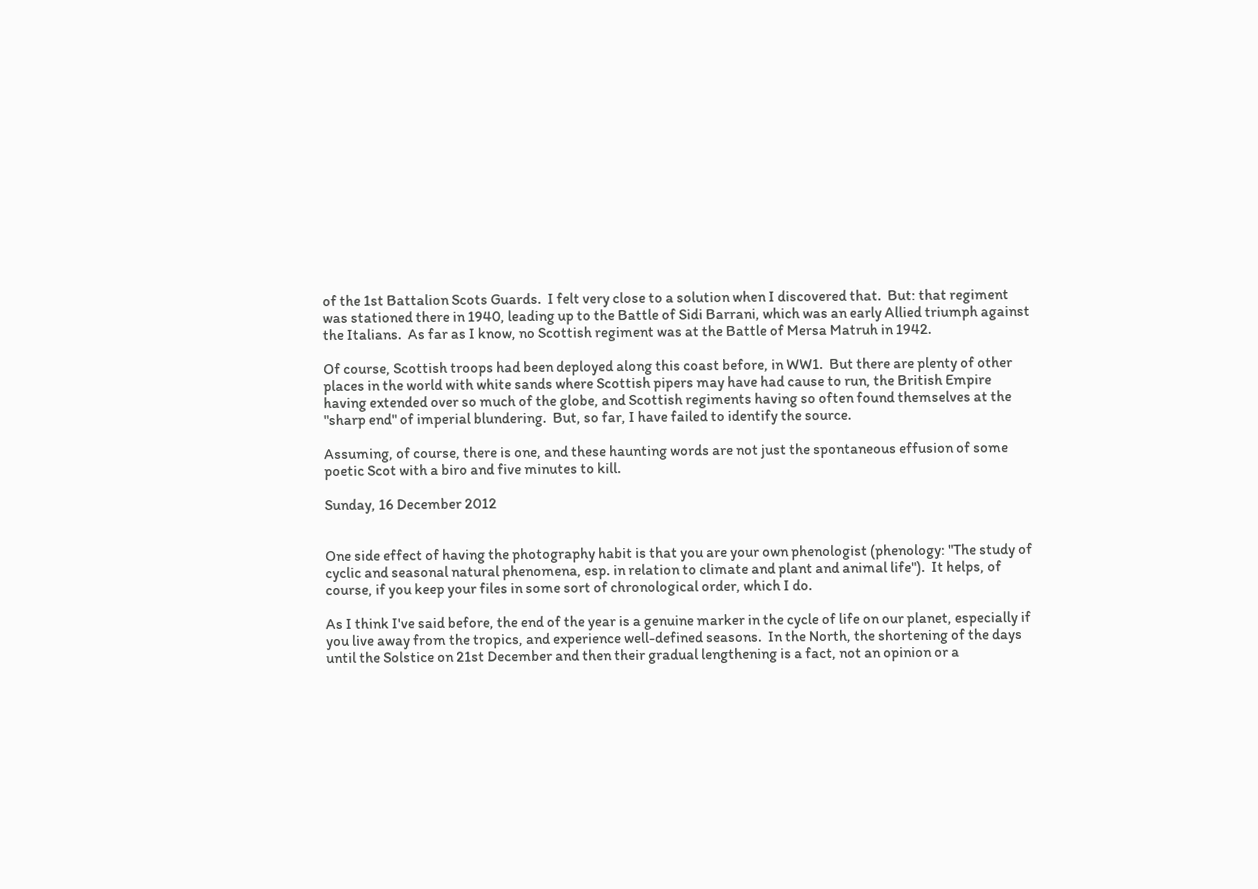of the 1st Battalion Scots Guards.  I felt very close to a solution when I discovered that.  But: that regiment was stationed there in 1940, leading up to the Battle of Sidi Barrani, which was an early Allied triumph against the Italians.  As far as I know, no Scottish regiment was at the Battle of Mersa Matruh in 1942.

Of course, Scottish troops had been deployed along this coast before, in WW1.  But there are plenty of other places in the world with white sands where Scottish pipers may have had cause to run, the British Empire having extended over so much of the globe, and Scottish regiments having so often found themselves at the "sharp end" of imperial blundering.  But, so far, I have failed to identify the source.

Assuming, of course, there is one, and these haunting words are not just the spontaneous effusion of some poetic Scot with a biro and five minutes to kill.

Sunday, 16 December 2012


One side effect of having the photography habit is that you are your own phenologist (phenology: "The study of cyclic and seasonal natural phenomena, esp. in relation to climate and plant and animal life").  It helps, of course, if you keep your files in some sort of chronological order, which I do.

As I think I've said before, the end of the year is a genuine marker in the cycle of life on our planet, especially if you live away from the tropics, and experience well-defined seasons.  In the North, the shortening of the days until the Solstice on 21st December and then their gradual lengthening is a fact, not an opinion or a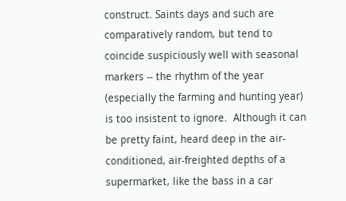construct. Saints days and such are comparatively random, but tend to coincide suspiciously well with seasonal markers -- the rhythm of the year (especially the farming and hunting year) is too insistent to ignore.  Although it can be pretty faint, heard deep in the air-conditioned, air-freighted depths of a supermarket, like the bass in a car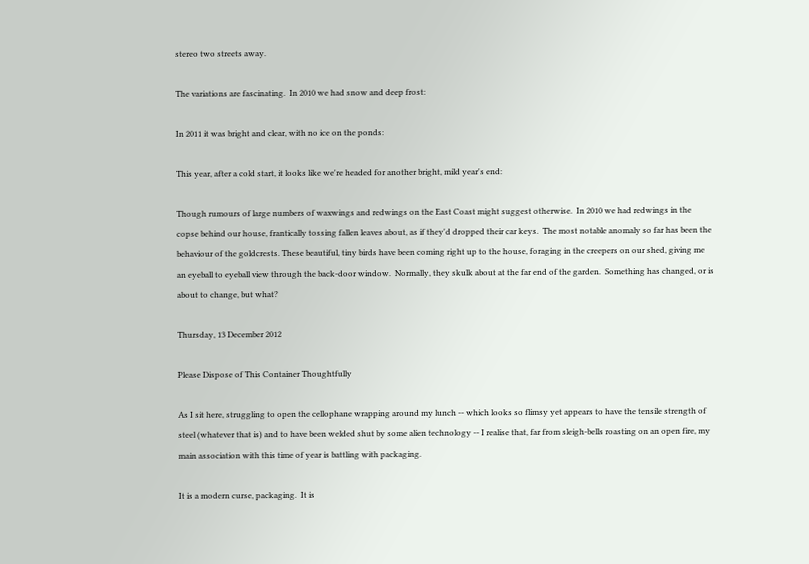stereo two streets away.

The variations are fascinating.  In 2010 we had snow and deep frost:

In 2011 it was bright and clear, with no ice on the ponds:

This year, after a cold start, it looks like we're headed for another bright, mild year's end:

Though rumours of large numbers of waxwings and redwings on the East Coast might suggest otherwise.  In 2010 we had redwings in the copse behind our house, frantically tossing fallen leaves about, as if they'd dropped their car keys.  The most notable anomaly so far has been the behaviour of the goldcrests. These beautiful, tiny birds have been coming right up to the house, foraging in the creepers on our shed, giving me an eyeball to eyeball view through the back-door window.  Normally, they skulk about at the far end of the garden.  Something has changed, or is about to change, but what?

Thursday, 13 December 2012

Please Dispose of This Container Thoughtfully

As I sit here, struggling to open the cellophane wrapping around my lunch -- which looks so flimsy yet appears to have the tensile strength of steel (whatever that is) and to have been welded shut by some alien technology -- I realise that, far from sleigh-bells roasting on an open fire, my main association with this time of year is battling with packaging.

It is a modern curse, packaging.  It is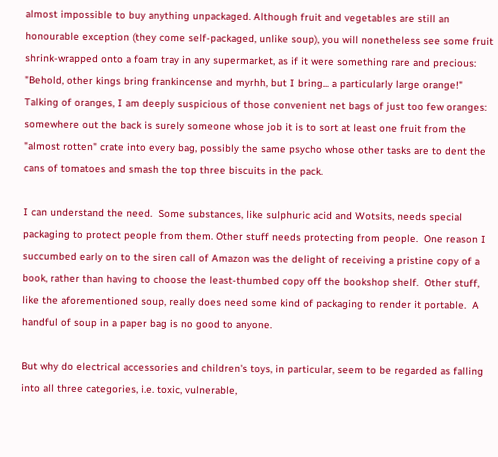almost impossible to buy anything unpackaged. Although fruit and vegetables are still an honourable exception (they come self-packaged, unlike soup), you will nonetheless see some fruit shrink-wrapped onto a foam tray in any supermarket, as if it were something rare and precious:  "Behold, other kings bring frankincense and myrhh, but I bring... a particularly large orange!"  Talking of oranges, I am deeply suspicious of those convenient net bags of just too few oranges: somewhere out the back is surely someone whose job it is to sort at least one fruit from the "almost rotten" crate into every bag, possibly the same psycho whose other tasks are to dent the cans of tomatoes and smash the top three biscuits in the pack.

I can understand the need.  Some substances, like sulphuric acid and Wotsits, needs special packaging to protect people from them. Other stuff needs protecting from people.  One reason I succumbed early on to the siren call of Amazon was the delight of receiving a pristine copy of a book, rather than having to choose the least-thumbed copy off the bookshop shelf.  Other stuff, like the aforementioned soup, really does need some kind of packaging to render it portable.  A handful of soup in a paper bag is no good to anyone.

But why do electrical accessories and children's toys, in particular, seem to be regarded as falling into all three categories, i.e. toxic, vulnerable,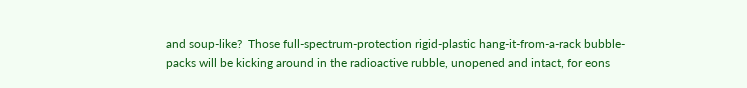and soup-like?  Those full-spectrum-protection rigid-plastic hang-it-from-a-rack bubble-packs will be kicking around in the radioactive rubble, unopened and intact, for eons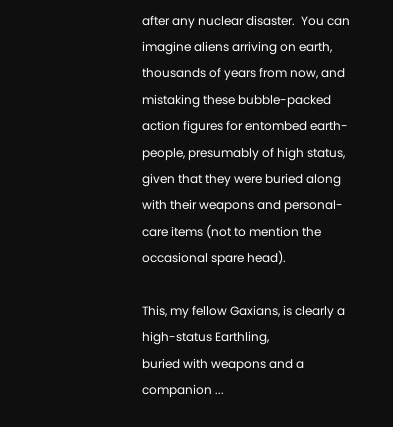after any nuclear disaster.  You can imagine aliens arriving on earth, thousands of years from now, and mistaking these bubble-packed action figures for entombed earth-people, presumably of high status, given that they were buried along with their weapons and personal-care items (not to mention the occasional spare head).

This, my fellow Gaxians, is clearly a high-status Earthling,
buried with weapons and a companion ...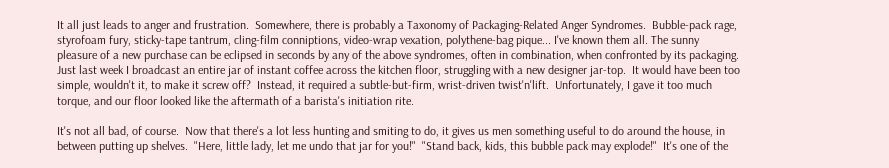It all just leads to anger and frustration.  Somewhere, there is probably a Taxonomy of Packaging-Related Anger Syndromes.  Bubble-pack rage, styrofoam fury, sticky-tape tantrum, cling-film conniptions, video-wrap vexation, polythene-bag pique... I've known them all. The sunny pleasure of a new purchase can be eclipsed in seconds by any of the above syndromes, often in combination, when confronted by its packaging.  Just last week I broadcast an entire jar of instant coffee across the kitchen floor, struggling with a new designer jar-top.  It would have been too simple, wouldn't it, to make it screw off?  Instead, it required a subtle-but-firm, wrist-driven twist'n'lift.  Unfortunately, I gave it too much torque, and our floor looked like the aftermath of a barista's initiation rite.

It's not all bad, of course.  Now that there's a lot less hunting and smiting to do, it gives us men something useful to do around the house, in between putting up shelves.  "Here, little lady, let me undo that jar for you!"  "Stand back, kids, this bubble pack may explode!"  It's one of the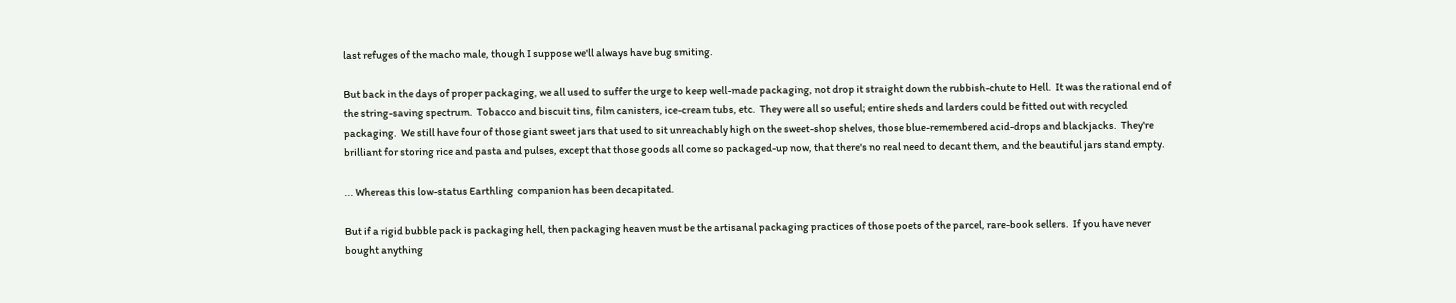last refuges of the macho male, though I suppose we'll always have bug smiting.

But back in the days of proper packaging, we all used to suffer the urge to keep well-made packaging, not drop it straight down the rubbish-chute to Hell.  It was the rational end of the string-saving spectrum.  Tobacco and biscuit tins, film canisters, ice-cream tubs, etc.  They were all so useful; entire sheds and larders could be fitted out with recycled packaging.  We still have four of those giant sweet jars that used to sit unreachably high on the sweet-shop shelves, those blue-remembered acid-drops and blackjacks.  They're brilliant for storing rice and pasta and pulses, except that those goods all come so packaged-up now, that there's no real need to decant them, and the beautiful jars stand empty.

... Whereas this low-status Earthling  companion has been decapitated.

But if a rigid bubble pack is packaging hell, then packaging heaven must be the artisanal packaging practices of those poets of the parcel, rare-book sellers.  If you have never bought anything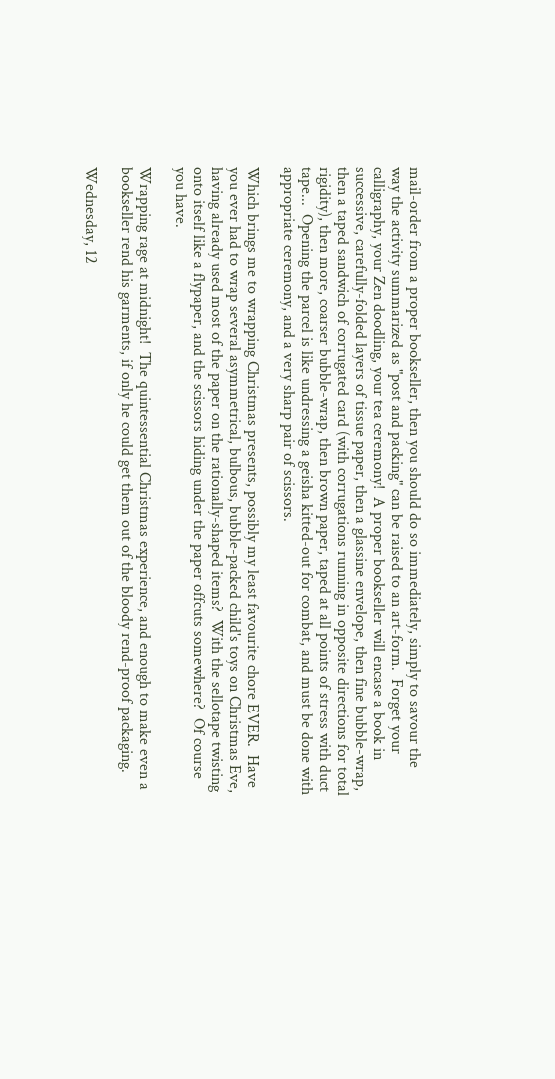mail-order from a proper bookseller, then you should do so immediately, simply to savour the way the activity summarized as "post and packing" can be raised to an art-form.  Forget your calligraphy, your Zen doodling, your tea ceremony!  A proper bookseller will encase a book in successive, carefully-folded layers of tissue paper, then a glassine envelope, then fine bubble-wrap, then a taped sandwich of corrugated card (with corrugations running in opposite directions for total rigidity), then more, coarser bubble-wrap, then brown paper, taped at all points of stress with duct tape...  Opening the parcel is like undressing a geisha kitted-out for combat, and must be done with appropriate ceremony, and a very sharp pair of scissors.

Which brings me to wrapping Christmas presents, possibly my least favourite chore EVER.  Have you ever had to wrap several asymmetrical, bulbous, bubble-packed child's toys on Christmas Eve, having already used most of the paper on the rationally-shaped items?  With the sellotape twisting onto itself like a flypaper, and the scissors hiding under the paper offcuts somewhere?  Of course you have.

Wrapping rage at midnight!  The quintessential Christmas experience, and enough to make even a bookseller rend his garments, if only he could get them out of the bloody rend-proof packaging.

Wednesday, 12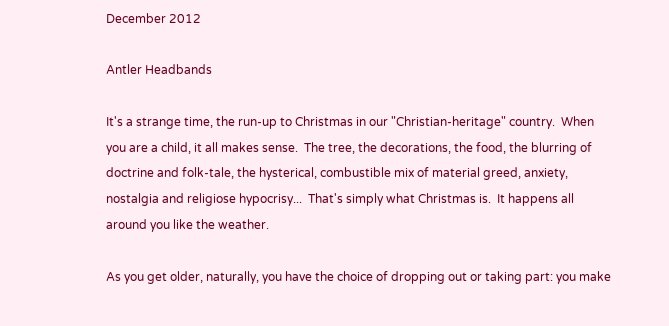December 2012

Antler Headbands

It's a strange time, the run-up to Christmas in our "Christian-heritage" country.  When you are a child, it all makes sense.  The tree, the decorations, the food, the blurring of doctrine and folk-tale, the hysterical, combustible mix of material greed, anxiety, nostalgia and religiose hypocrisy...  That's simply what Christmas is.  It happens all around you like the weather.

As you get older, naturally, you have the choice of dropping out or taking part: you make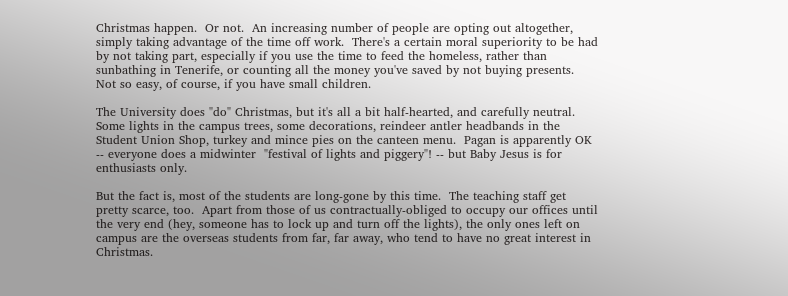Christmas happen.  Or not.  An increasing number of people are opting out altogether, simply taking advantage of the time off work.  There's a certain moral superiority to be had by not taking part, especially if you use the time to feed the homeless, rather than sunbathing in Tenerife, or counting all the money you've saved by not buying presents.  Not so easy, of course, if you have small children.

The University does "do" Christmas, but it's all a bit half-hearted, and carefully neutral.  Some lights in the campus trees, some decorations, reindeer antler headbands in the Student Union Shop, turkey and mince pies on the canteen menu.  Pagan is apparently OK -- everyone does a midwinter  "festival of lights and piggery"! -- but Baby Jesus is for enthusiasts only.

But the fact is, most of the students are long-gone by this time.  The teaching staff get pretty scarce, too.  Apart from those of us contractually-obliged to occupy our offices until the very end (hey, someone has to lock up and turn off the lights), the only ones left on campus are the overseas students from far, far away, who tend to have no great interest in Christmas.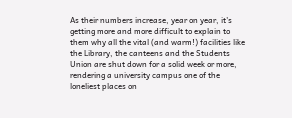As their numbers increase, year on year, it's getting more and more difficult to explain to them why all the vital (and warm!) facilities like the Library, the canteens and the Students Union are shut down for a solid week or more, rendering a university campus one of the loneliest places on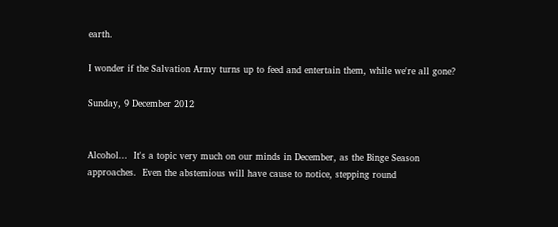earth.

I wonder if the Salvation Army turns up to feed and entertain them, while we're all gone?

Sunday, 9 December 2012


Alcohol...  It's a topic very much on our minds in December, as the Binge Season approaches.  Even the abstemious will have cause to notice, stepping round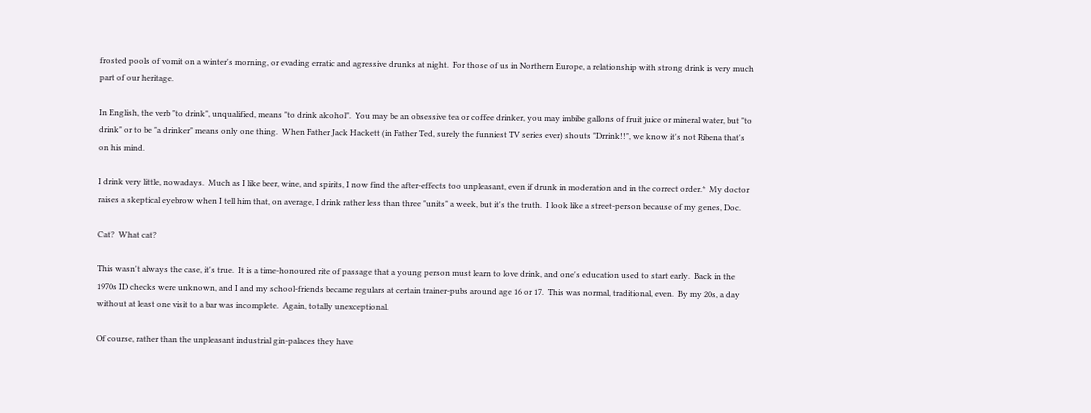frosted pools of vomit on a winter's morning, or evading erratic and agressive drunks at night.  For those of us in Northern Europe, a relationship with strong drink is very much part of our heritage.

In English, the verb "to drink", unqualified, means "to drink alcohol".  You may be an obsessive tea or coffee drinker, you may imbibe gallons of fruit juice or mineral water, but "to drink" or to be "a drinker" means only one thing.  When Father Jack Hackett (in Father Ted, surely the funniest TV series ever) shouts "Drrink!!", we know it's not Ribena that's on his mind.

I drink very little, nowadays.  Much as I like beer, wine, and spirits, I now find the after-effects too unpleasant, even if drunk in moderation and in the correct order.*  My doctor raises a skeptical eyebrow when I tell him that, on average, I drink rather less than three "units" a week, but it's the truth.  I look like a street-person because of my genes, Doc.

Cat?  What cat?

This wasn't always the case, it's true.  It is a time-honoured rite of passage that a young person must learn to love drink, and one's education used to start early.  Back in the 1970s ID checks were unknown, and I and my school-friends became regulars at certain trainer-pubs around age 16 or 17.  This was normal, traditional, even.  By my 20s, a day without at least one visit to a bar was incomplete.  Again, totally unexceptional.

Of course, rather than the unpleasant industrial gin-palaces they have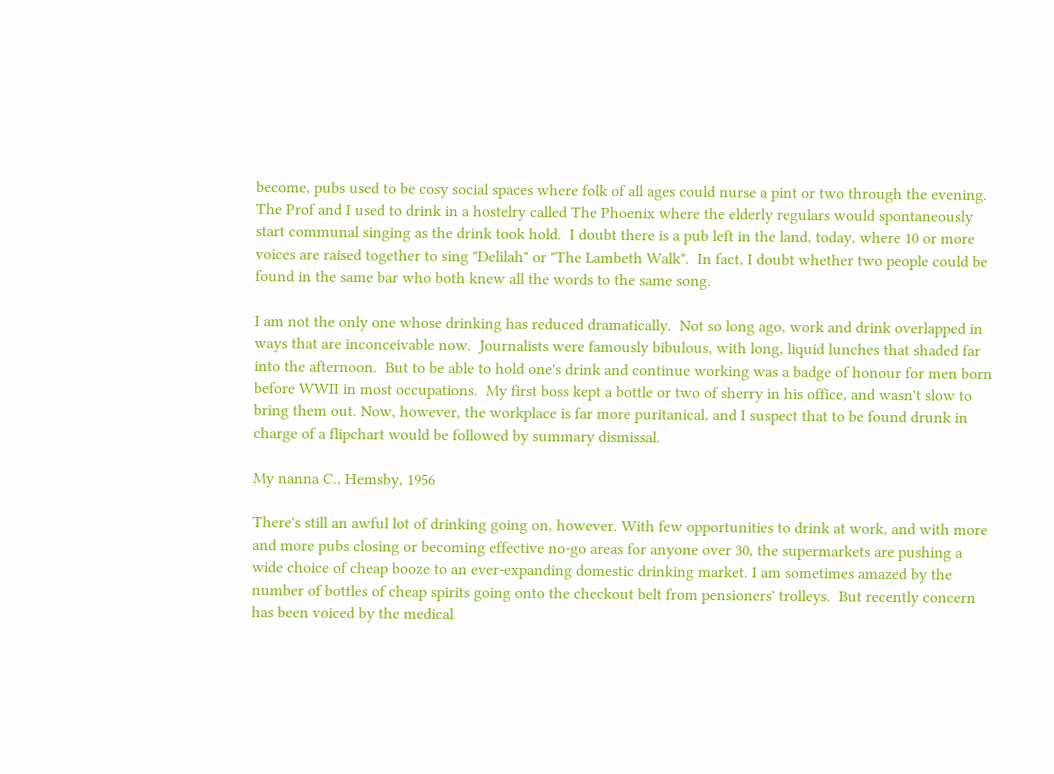become, pubs used to be cosy social spaces where folk of all ages could nurse a pint or two through the evening.  The Prof and I used to drink in a hostelry called The Phoenix where the elderly regulars would spontaneously start communal singing as the drink took hold.  I doubt there is a pub left in the land, today, where 10 or more voices are raised together to sing "Delilah" or "The Lambeth Walk".  In fact, I doubt whether two people could be found in the same bar who both knew all the words to the same song.

I am not the only one whose drinking has reduced dramatically.  Not so long ago, work and drink overlapped in ways that are inconceivable now.  Journalists were famously bibulous, with long, liquid lunches that shaded far into the afternoon.  But to be able to hold one's drink and continue working was a badge of honour for men born before WWII in most occupations.  My first boss kept a bottle or two of sherry in his office, and wasn't slow to bring them out. Now, however, the workplace is far more puritanical, and I suspect that to be found drunk in charge of a flipchart would be followed by summary dismissal.

My nanna C., Hemsby, 1956

There's still an awful lot of drinking going on, however. With few opportunities to drink at work, and with more and more pubs closing or becoming effective no-go areas for anyone over 30, the supermarkets are pushing a wide choice of cheap booze to an ever-expanding domestic drinking market. I am sometimes amazed by the number of bottles of cheap spirits going onto the checkout belt from pensioners' trolleys.  But recently concern has been voiced by the medical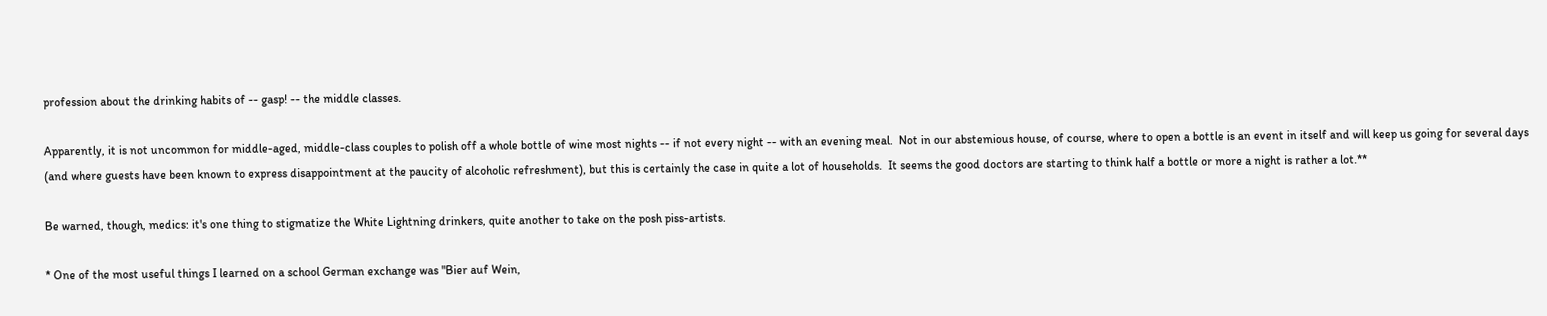profession about the drinking habits of -- gasp! -- the middle classes.

Apparently, it is not uncommon for middle-aged, middle-class couples to polish off a whole bottle of wine most nights -- if not every night -- with an evening meal.  Not in our abstemious house, of course, where to open a bottle is an event in itself and will keep us going for several days (and where guests have been known to express disappointment at the paucity of alcoholic refreshment), but this is certainly the case in quite a lot of households.  It seems the good doctors are starting to think half a bottle or more a night is rather a lot.**

Be warned, though, medics: it's one thing to stigmatize the White Lightning drinkers, quite another to take on the posh piss-artists.

* One of the most useful things I learned on a school German exchange was "Bier auf Wein,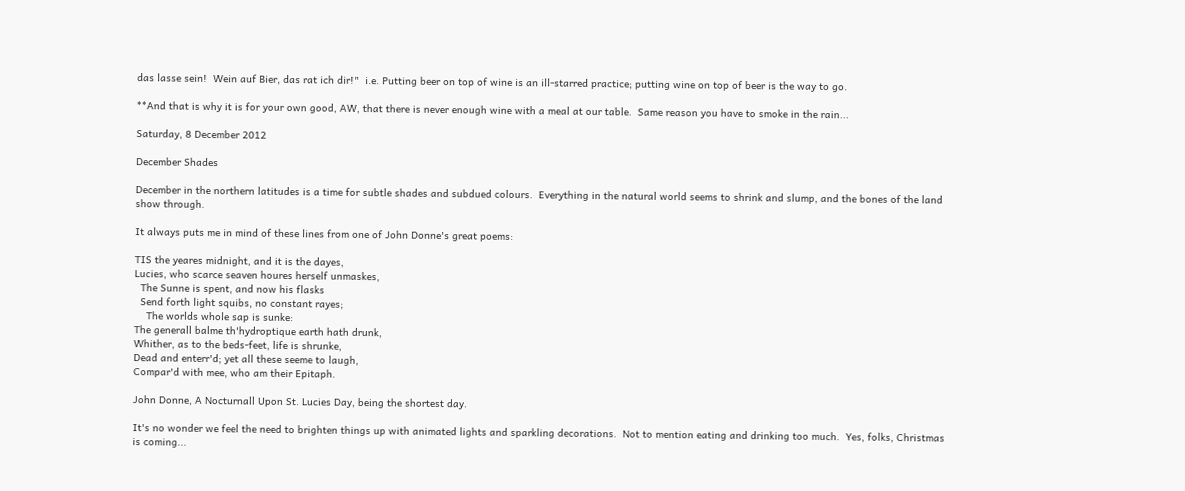das lasse sein!  Wein auf Bier, das rat ich dir!"  i.e. Putting beer on top of wine is an ill-starred practice; putting wine on top of beer is the way to go.

**And that is why it is for your own good, AW, that there is never enough wine with a meal at our table.  Same reason you have to smoke in the rain...

Saturday, 8 December 2012

December Shades

December in the northern latitudes is a time for subtle shades and subdued colours.  Everything in the natural world seems to shrink and slump, and the bones of the land show through.

It always puts me in mind of these lines from one of John Donne's great poems:

TIS the yeares midnight, and it is the dayes,
Lucies, who scarce seaven houres herself unmaskes,
  The Sunne is spent, and now his flasks
  Send forth light squibs, no constant rayes;
    The worlds whole sap is sunke:
The generall balme th'hydroptique earth hath drunk,
Whither, as to the beds-feet, life is shrunke,
Dead and enterr'd; yet all these seeme to laugh,
Compar'd with mee, who am their Epitaph.

John Donne, A Nocturnall Upon St. Lucies Day, being the shortest day.

It's no wonder we feel the need to brighten things up with animated lights and sparkling decorations.  Not to mention eating and drinking too much.  Yes, folks, Christmas is coming...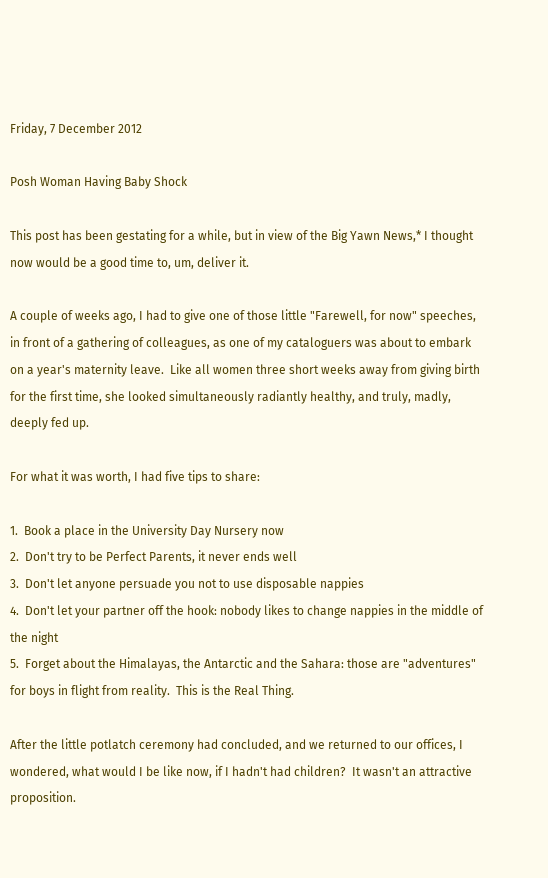Friday, 7 December 2012

Posh Woman Having Baby Shock

This post has been gestating for a while, but in view of the Big Yawn News,* I thought now would be a good time to, um, deliver it.

A couple of weeks ago, I had to give one of those little "Farewell, for now" speeches, in front of a gathering of colleagues, as one of my cataloguers was about to embark on a year's maternity leave.  Like all women three short weeks away from giving birth for the first time, she looked simultaneously radiantly healthy, and truly, madly, deeply fed up.

For what it was worth, I had five tips to share:

1.  Book a place in the University Day Nursery now
2.  Don't try to be Perfect Parents, it never ends well
3.  Don't let anyone persuade you not to use disposable nappies
4.  Don't let your partner off the hook: nobody likes to change nappies in the middle of the night
5.  Forget about the Himalayas, the Antarctic and the Sahara: those are "adventures" for boys in flight from reality.  This is the Real Thing.

After the little potlatch ceremony had concluded, and we returned to our offices, I wondered, what would I be like now, if I hadn't had children?  It wasn't an attractive proposition.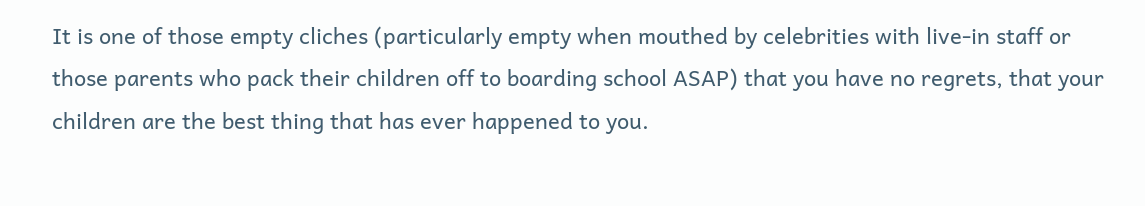It is one of those empty cliches (particularly empty when mouthed by celebrities with live-in staff or those parents who pack their children off to boarding school ASAP) that you have no regrets, that your children are the best thing that has ever happened to you.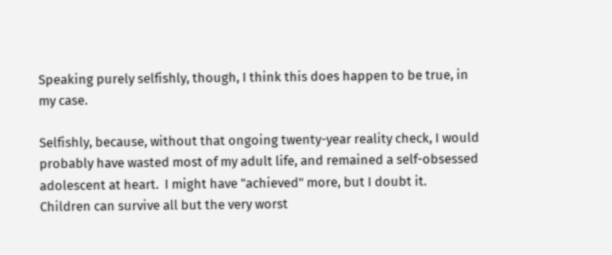Speaking purely selfishly, though, I think this does happen to be true, in my case.

Selfishly, because, without that ongoing twenty-year reality check, I would probably have wasted most of my adult life, and remained a self-obsessed adolescent at heart.  I might have "achieved" more, but I doubt it.  Children can survive all but the very worst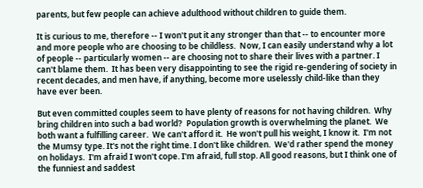parents, but few people can achieve adulthood without children to guide them.

It is curious to me, therefore -- I won't put it any stronger than that -- to encounter more and more people who are choosing to be childless.  Now, I can easily understand why a lot of people -- particularly women -- are choosing not to share their lives with a partner. I can't blame them.  It has been very disappointing to see the rigid re-gendering of society in recent decades, and men have, if anything, become more uselessly child-like than they have ever been.

But even committed couples seem to have plenty of reasons for not having children.  Why bring children into such a bad world?  Population growth is overwhelming the planet.  We both want a fulfilling career.  We can't afford it.  He won't pull his weight, I know it.  I'm not the Mumsy type. It's not the right time. I don't like children.  We'd rather spend the money on holidays.  I'm afraid I won't cope. I'm afraid, full stop. All good reasons, but I think one of the funniest and saddest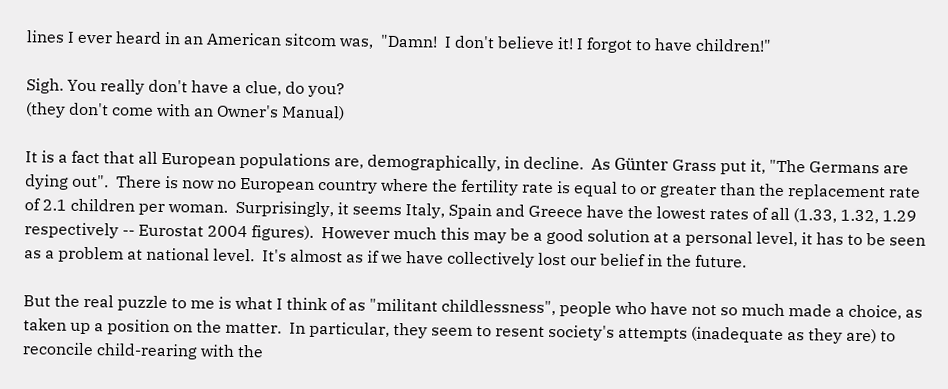lines I ever heard in an American sitcom was,  "Damn!  I don't believe it! I forgot to have children!"

Sigh. You really don't have a clue, do you?
(they don't come with an Owner's Manual)

It is a fact that all European populations are, demographically, in decline.  As Günter Grass put it, "The Germans are dying out".  There is now no European country where the fertility rate is equal to or greater than the replacement rate of 2.1 children per woman.  Surprisingly, it seems Italy, Spain and Greece have the lowest rates of all (1.33, 1.32, 1.29 respectively -- Eurostat 2004 figures).  However much this may be a good solution at a personal level, it has to be seen as a problem at national level.  It's almost as if we have collectively lost our belief in the future.

But the real puzzle to me is what I think of as "militant childlessness", people who have not so much made a choice, as taken up a position on the matter.  In particular, they seem to resent society's attempts (inadequate as they are) to reconcile child-rearing with the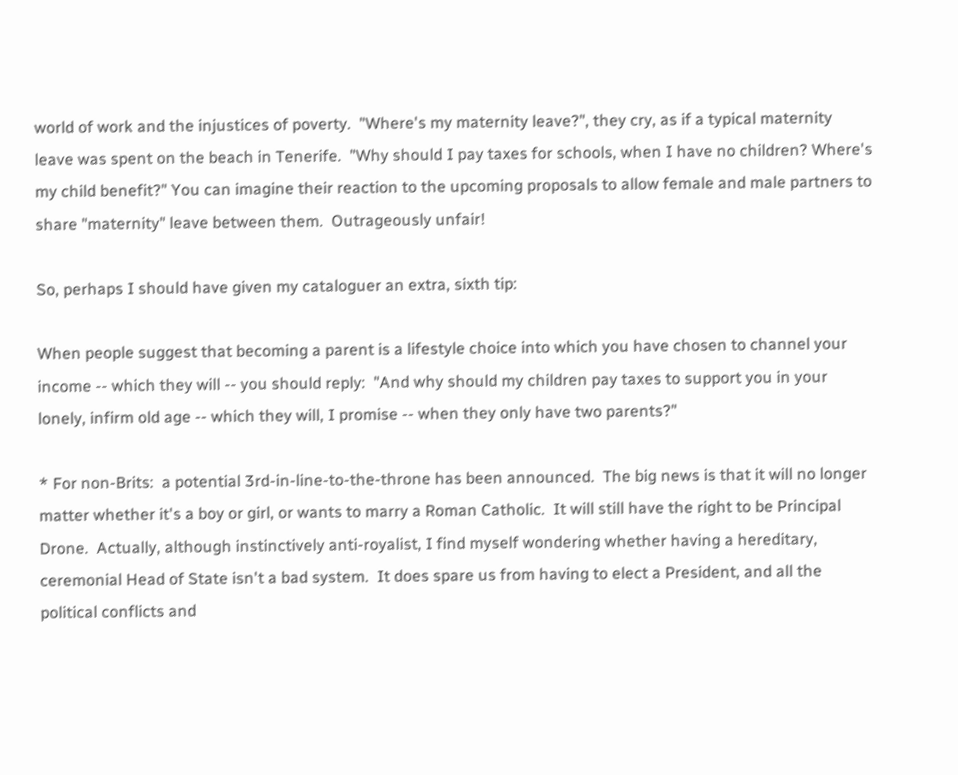world of work and the injustices of poverty.  "Where's my maternity leave?", they cry, as if a typical maternity leave was spent on the beach in Tenerife.  "Why should I pay taxes for schools, when I have no children? Where's my child benefit?" You can imagine their reaction to the upcoming proposals to allow female and male partners to share "maternity" leave between them.  Outrageously unfair!

So, perhaps I should have given my cataloguer an extra, sixth tip:

When people suggest that becoming a parent is a lifestyle choice into which you have chosen to channel your income -- which they will -- you should reply:  "And why should my children pay taxes to support you in your lonely, infirm old age -- which they will, I promise -- when they only have two parents?"

* For non-Brits:  a potential 3rd-in-line-to-the-throne has been announced.  The big news is that it will no longer matter whether it's a boy or girl, or wants to marry a Roman Catholic.  It will still have the right to be Principal Drone.  Actually, although instinctively anti-royalist, I find myself wondering whether having a hereditary, ceremonial Head of State isn't a bad system.  It does spare us from having to elect a President, and all the political conflicts and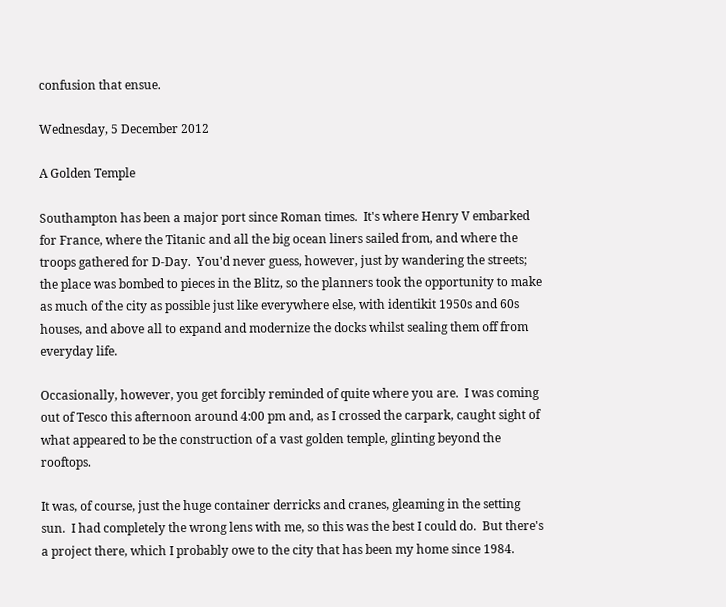confusion that ensue.

Wednesday, 5 December 2012

A Golden Temple

Southampton has been a major port since Roman times.  It's where Henry V embarked for France, where the Titanic and all the big ocean liners sailed from, and where the troops gathered for D-Day.  You'd never guess, however, just by wandering the streets; the place was bombed to pieces in the Blitz, so the planners took the opportunity to make as much of the city as possible just like everywhere else, with identikit 1950s and 60s houses, and above all to expand and modernize the docks whilst sealing them off from everyday life.

Occasionally, however, you get forcibly reminded of quite where you are.  I was coming out of Tesco this afternoon around 4:00 pm and, as I crossed the carpark, caught sight of what appeared to be the construction of a vast golden temple, glinting beyond the rooftops.

It was, of course, just the huge container derricks and cranes, gleaming in the setting sun.  I had completely the wrong lens with me, so this was the best I could do.  But there's a project there, which I probably owe to the city that has been my home since 1984.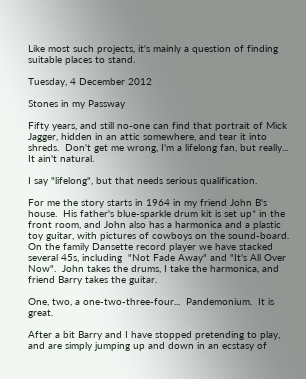Like most such projects, it's mainly a question of finding suitable places to stand.

Tuesday, 4 December 2012

Stones in my Passway

Fifty years, and still no-one can find that portrait of Mick Jagger, hidden in an attic somewhere, and tear it into shreds.  Don't get me wrong, I'm a lifelong fan, but really...  It ain't natural.

I say "lifelong", but that needs serious qualification.

For me the story starts in 1964 in my friend John B's house.  His father's blue-sparkle drum kit is set up* in the front room, and John also has a harmonica and a plastic toy guitar, with pictures of cowboys on the sound-board.  On the family Dansette record player we have stacked several 45s, including  "Not Fade Away" and "It's All Over Now".  John takes the drums, I take the harmonica, and friend Barry takes the guitar.

One, two, a one-two-three-four...  Pandemonium.  It is great.

After a bit Barry and I have stopped pretending to play, and are simply jumping up and down in an ecstasy of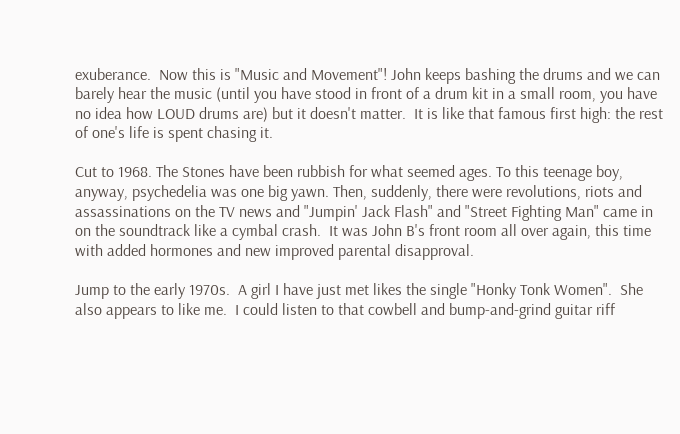exuberance.  Now this is "Music and Movement"! John keeps bashing the drums and we can barely hear the music (until you have stood in front of a drum kit in a small room, you have no idea how LOUD drums are) but it doesn't matter.  It is like that famous first high: the rest of one's life is spent chasing it.

Cut to 1968. The Stones have been rubbish for what seemed ages. To this teenage boy, anyway, psychedelia was one big yawn. Then, suddenly, there were revolutions, riots and assassinations on the TV news and "Jumpin' Jack Flash" and "Street Fighting Man" came in on the soundtrack like a cymbal crash.  It was John B's front room all over again, this time with added hormones and new improved parental disapproval.

Jump to the early 1970s.  A girl I have just met likes the single "Honky Tonk Women".  She also appears to like me.  I could listen to that cowbell and bump-and-grind guitar riff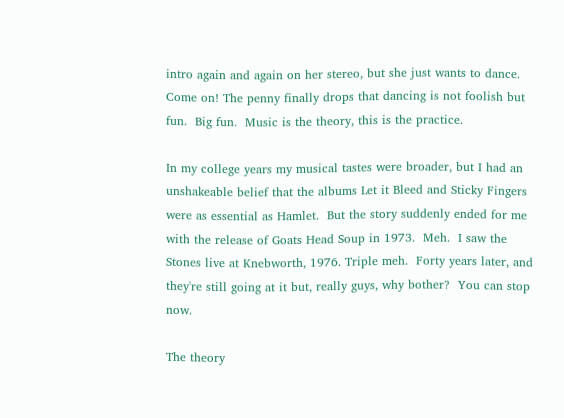intro again and again on her stereo, but she just wants to dance.  Come on! The penny finally drops that dancing is not foolish but fun.  Big fun.  Music is the theory, this is the practice.

In my college years my musical tastes were broader, but I had an unshakeable belief that the albums Let it Bleed and Sticky Fingers were as essential as Hamlet.  But the story suddenly ended for me with the release of Goats Head Soup in 1973.  Meh.  I saw the Stones live at Knebworth, 1976. Triple meh.  Forty years later, and they're still going at it but, really guys, why bother?  You can stop now.

The theory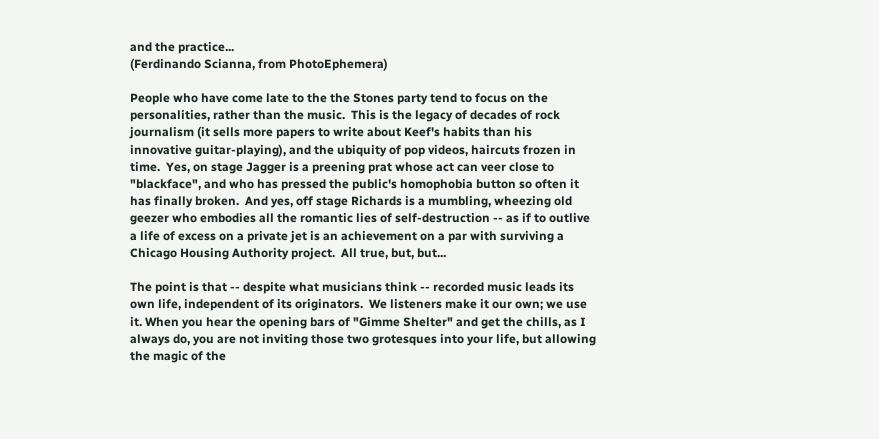and the practice...
(Ferdinando Scianna, from PhotoEphemera)

People who have come late to the the Stones party tend to focus on the personalities, rather than the music.  This is the legacy of decades of rock journalism (it sells more papers to write about Keef's habits than his innovative guitar-playing), and the ubiquity of pop videos, haircuts frozen in time.  Yes, on stage Jagger is a preening prat whose act can veer close to "blackface", and who has pressed the public's homophobia button so often it has finally broken.  And yes, off stage Richards is a mumbling, wheezing old geezer who embodies all the romantic lies of self-destruction -- as if to outlive a life of excess on a private jet is an achievement on a par with surviving a Chicago Housing Authority project.  All true, but, but...

The point is that -- despite what musicians think -- recorded music leads its own life, independent of its originators.  We listeners make it our own; we use it. When you hear the opening bars of "Gimme Shelter" and get the chills, as I always do, you are not inviting those two grotesques into your life, but allowing the magic of the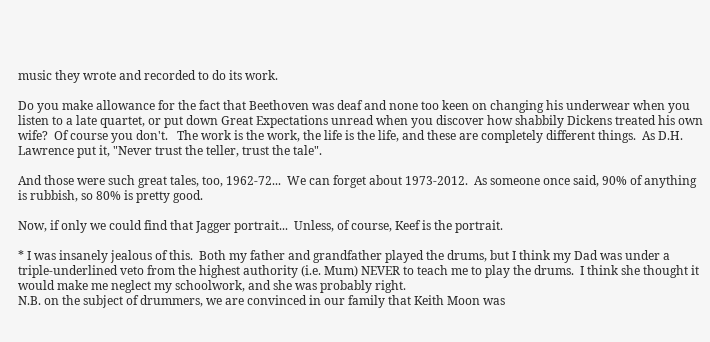music they wrote and recorded to do its work.

Do you make allowance for the fact that Beethoven was deaf and none too keen on changing his underwear when you listen to a late quartet, or put down Great Expectations unread when you discover how shabbily Dickens treated his own wife?  Of course you don't.   The work is the work, the life is the life, and these are completely different things.  As D.H. Lawrence put it, "Never trust the teller, trust the tale".

And those were such great tales, too, 1962-72...  We can forget about 1973-2012.  As someone once said, 90% of anything is rubbish, so 80% is pretty good.

Now, if only we could find that Jagger portrait...  Unless, of course, Keef is the portrait.

* I was insanely jealous of this.  Both my father and grandfather played the drums, but I think my Dad was under a triple-underlined veto from the highest authority (i.e. Mum) NEVER to teach me to play the drums.  I think she thought it would make me neglect my schoolwork, and she was probably right.
N.B. on the subject of drummers, we are convinced in our family that Keith Moon was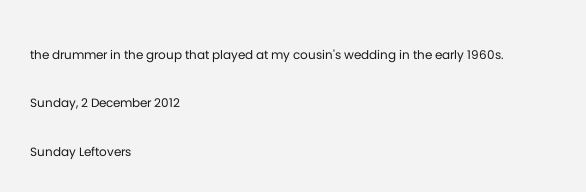the drummer in the group that played at my cousin's wedding in the early 1960s.

Sunday, 2 December 2012

Sunday Leftovers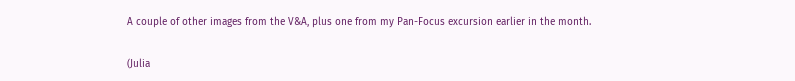A couple of other images from the V&A, plus one from my Pan-Focus excursion earlier in the month.

(Julia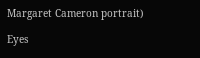Margaret Cameron portrait)

Eyes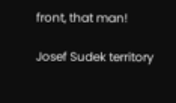front, that man!

Josef Sudek territory